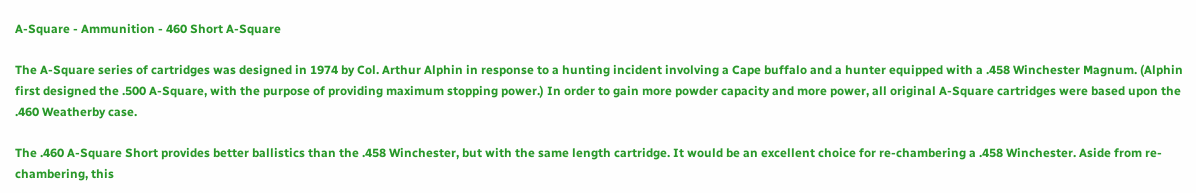A-Square - Ammunition - 460 Short A-Square

The A-Square series of cartridges was designed in 1974 by Col. Arthur Alphin in response to a hunting incident involving a Cape buffalo and a hunter equipped with a .458 Winchester Magnum. (Alphin first designed the .500 A-Square, with the purpose of providing maximum stopping power.) In order to gain more powder capacity and more power, all original A-Square cartridges were based upon the .460 Weatherby case.

The .460 A-Square Short provides better ballistics than the .458 Winchester, but with the same length cartridge. It would be an excellent choice for re-chambering a .458 Winchester. Aside from re-chambering, this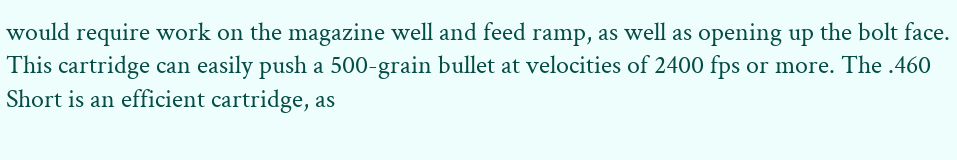would require work on the magazine well and feed ramp, as well as opening up the bolt face. This cartridge can easily push a 500-grain bullet at velocities of 2400 fps or more. The .460 Short is an efficient cartridge, as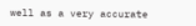well as a very accurate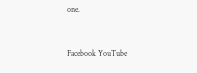one.


Facebook YouTube